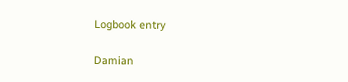Logbook entry

Damian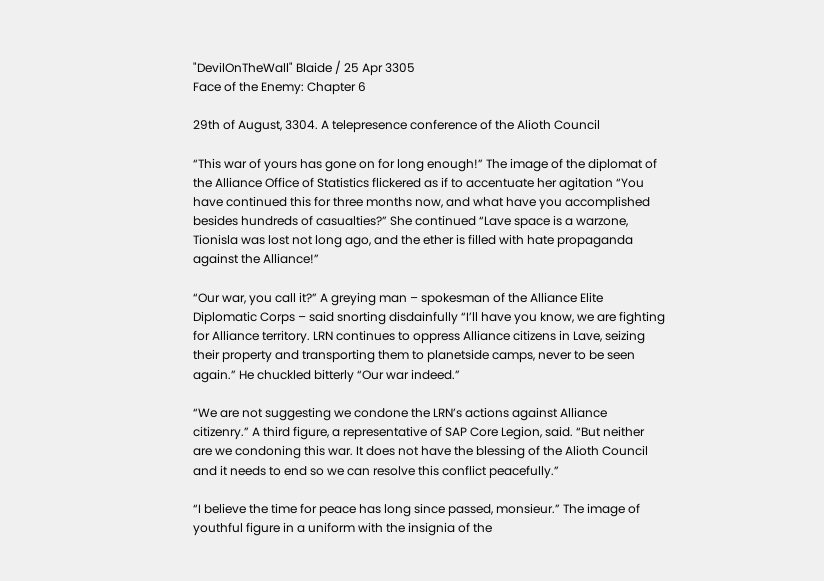"DevilOnTheWall" Blaide / 25 Apr 3305
Face of the Enemy: Chapter 6

29th of August, 3304. A telepresence conference of the Alioth Council

“This war of yours has gone on for long enough!” The image of the diplomat of the Alliance Office of Statistics flickered as if to accentuate her agitation “You have continued this for three months now, and what have you accomplished besides hundreds of casualties?” She continued “Lave space is a warzone, Tionisla was lost not long ago, and the ether is filled with hate propaganda against the Alliance!”

“Our war, you call it?” A greying man – spokesman of the Alliance Elite Diplomatic Corps – said snorting disdainfully “I’ll have you know, we are fighting for Alliance territory. LRN continues to oppress Alliance citizens in Lave, seizing their property and transporting them to planetside camps, never to be seen again.” He chuckled bitterly “Our war indeed.”

“We are not suggesting we condone the LRN’s actions against Alliance citizenry.” A third figure, a representative of SAP Core Legion, said. “But neither are we condoning this war. It does not have the blessing of the Alioth Council and it needs to end so we can resolve this conflict peacefully.”

“I believe the time for peace has long since passed, monsieur.” The image of youthful figure in a uniform with the insignia of the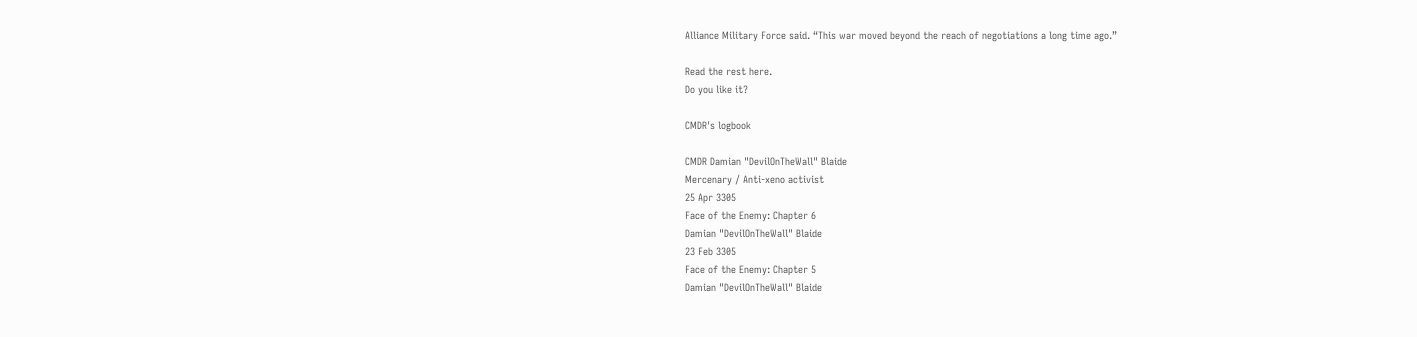Alliance Military Force said. “This war moved beyond the reach of negotiations a long time ago.”

Read the rest here.
Do you like it?

CMDR's logbook

CMDR Damian "DevilOnTheWall" Blaide
Mercenary / Anti-xeno activist
25 Apr 3305
Face of the Enemy: Chapter 6
Damian "DevilOnTheWall" Blaide
23 Feb 3305
Face of the Enemy: Chapter 5
Damian "DevilOnTheWall" Blaide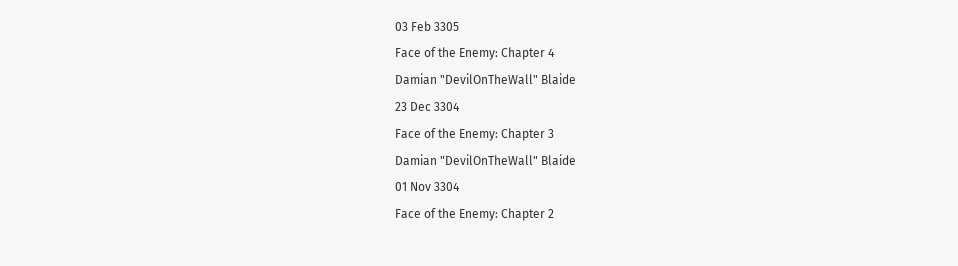03 Feb 3305
Face of the Enemy: Chapter 4
Damian "DevilOnTheWall" Blaide
23 Dec 3304
Face of the Enemy: Chapter 3
Damian "DevilOnTheWall" Blaide
01 Nov 3304
Face of the Enemy: Chapter 2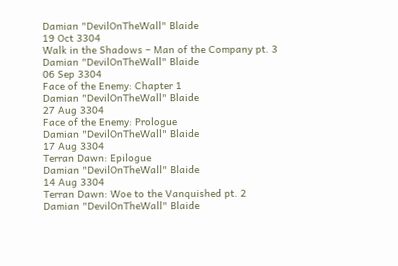Damian "DevilOnTheWall" Blaide
19 Oct 3304
Walk in the Shadows – Man of the Company pt. 3
Damian "DevilOnTheWall" Blaide
06 Sep 3304
Face of the Enemy: Chapter 1
Damian "DevilOnTheWall" Blaide
27 Aug 3304
Face of the Enemy: Prologue
Damian "DevilOnTheWall" Blaide
17 Aug 3304
Terran Dawn: Epilogue
Damian "DevilOnTheWall" Blaide
14 Aug 3304
Terran Dawn: Woe to the Vanquished pt. 2
Damian "DevilOnTheWall" Blaide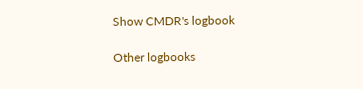Show CMDR's logbook

Other logbooks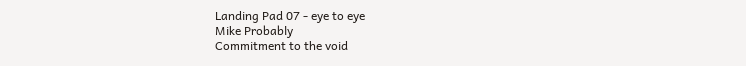Landing Pad 07 - eye to eye
Mike Probably
Commitment to the void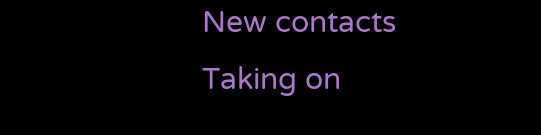New contacts
Taking on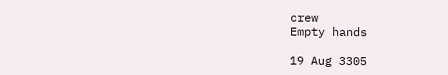crew
Empty hands

19 Aug 3305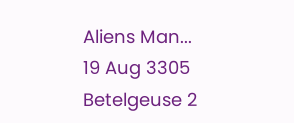Aliens Man...
19 Aug 3305
Betelgeuse 2